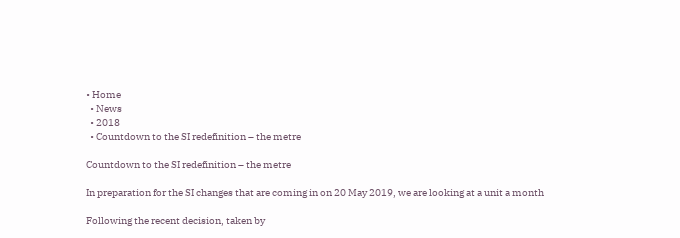• Home
  • News
  • 2018
  • Countdown to the SI redefinition – the metre

Countdown to the SI redefinition – the metre

In preparation for the SI changes that are coming in on 20 May 2019, we are looking at a unit a month

Following the recent decision, taken by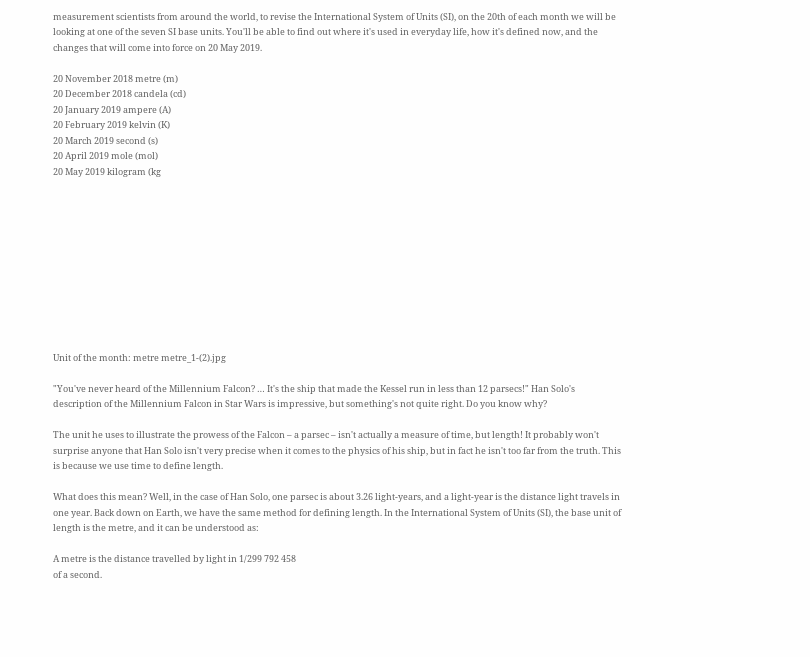measurement scientists from around the world, to revise the International System of Units (SI), on the 20th of each month we will be looking at one of the seven SI base units. You'll be able to find out where it's used in everyday life, how it's defined now, and the changes that will come into force on 20 May 2019.

20 November 2018 metre (m)
20 December 2018 candela (cd)
20 January 2019 ampere (A)
20 February 2019 kelvin (K)
20 March 2019 second (s)
20 April 2019 mole (mol)
20 May 2019 kilogram (kg











Unit of the month: metre metre_1-(2).jpg

"You've never heard of the Millennium Falcon? … It's the ship that made the Kessel run in less than 12 parsecs!" Han Solo's description of the Millennium Falcon in Star Wars is impressive, but something's not quite right. Do you know why?

The unit he uses to illustrate the prowess of the Falcon – a parsec – isn't actually a measure of time, but length! It probably won't surprise anyone that Han Solo isn't very precise when it comes to the physics of his ship, but in fact he isn't too far from the truth. This is because we use time to define length.

What does this mean? Well, in the case of Han Solo, one parsec is about 3.26 light-years, and a light-year is the distance light travels in one year. Back down on Earth, we have the same method for defining length. In the International System of Units (SI), the base unit of length is the metre, and it can be understood as:

A metre is the distance travelled by light in 1/299 792 458
of a second.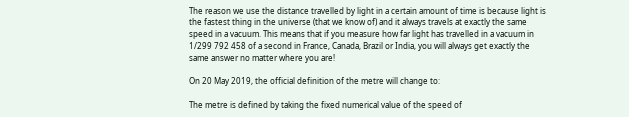The reason we use the distance travelled by light in a certain amount of time is because light is the fastest thing in the universe (that we know of) and it always travels at exactly the same speed in a vacuum. This means that if you measure how far light has travelled in a vacuum in 1/299 792 458 of a second in France, Canada, Brazil or India, you will always get exactly the same answer no matter where you are!

On 20 May 2019, the official definition of the metre will change to:

The metre is defined by taking the fixed numerical value of the speed of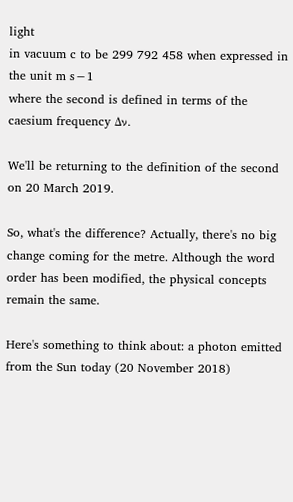light
in vacuum c to be 299 792 458 when expressed in the unit m s−1
where the second is defined in terms of the caesium frequency ∆ν.

We'll be returning to the definition of the second on 20 March 2019.

So, what's the difference? Actually, there's no big change coming for the metre. Although the word order has been modified, the physical concepts remain the same.

Here's something to think about: a photon emitted from the Sun today (20 November 2018)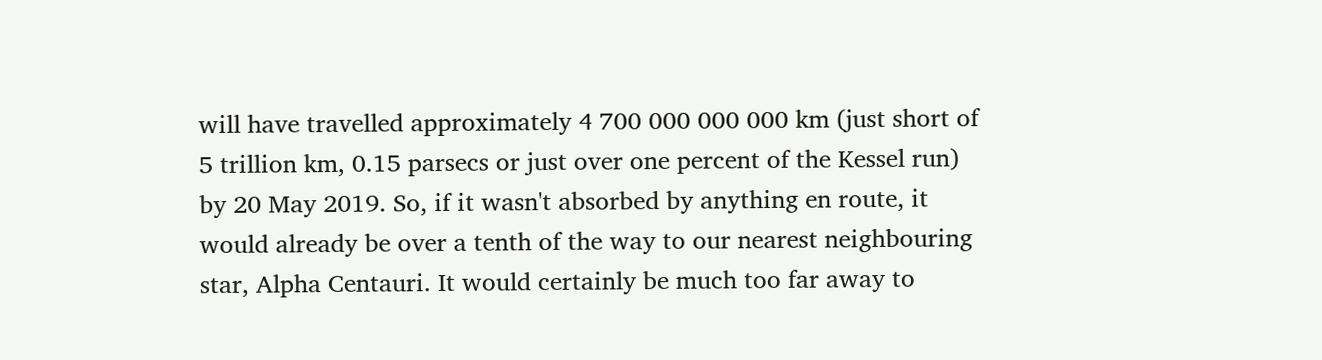will have travelled approximately 4 700 000 000 000 km (just short of 5 trillion km, 0.15 parsecs or just over one percent of the Kessel run) by 20 May 2019. So, if it wasn't absorbed by anything en route, it would already be over a tenth of the way to our nearest neighbouring star, Alpha Centauri. It would certainly be much too far away to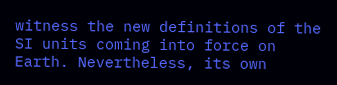witness the new definitions of the SI units coming into force on Earth. Nevertheless, its own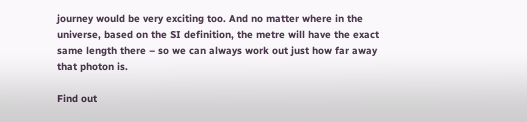journey would be very exciting too. And no matter where in the universe, based on the SI definition, the metre will have the exact same length there – so we can always work out just how far away that photon is.

Find out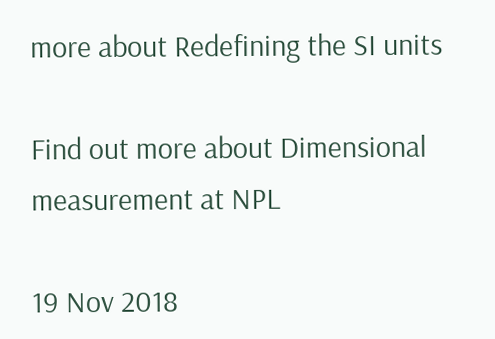more about Redefining the SI units

Find out more about Dimensional measurement at NPL

19 Nov 2018